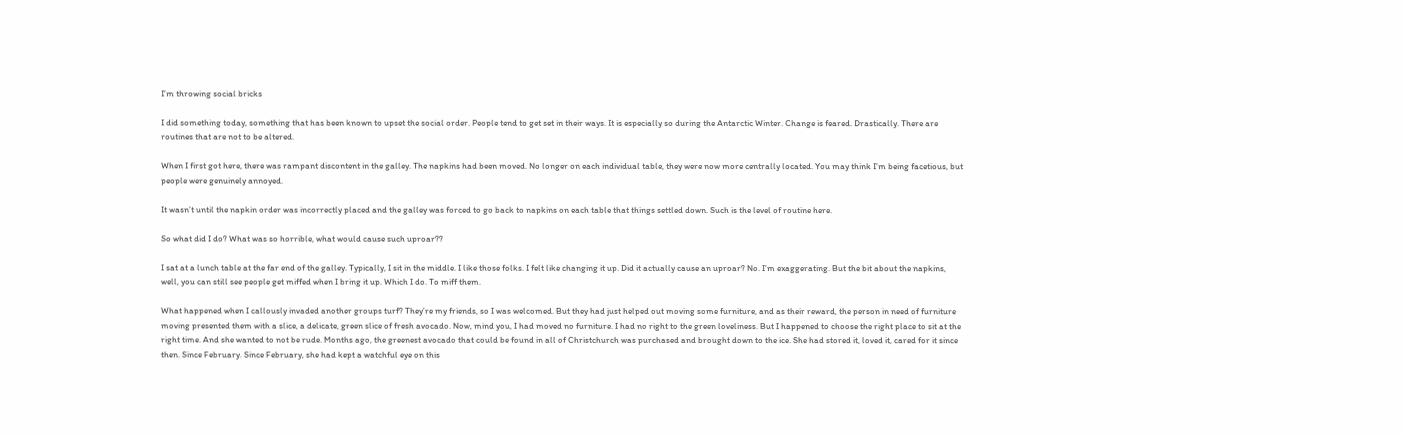I’m throwing social bricks

I did something today, something that has been known to upset the social order. People tend to get set in their ways. It is especially so during the Antarctic Winter. Change is feared. Drastically. There are routines that are not to be altered.

When I first got here, there was rampant discontent in the galley. The napkins had been moved. No longer on each individual table, they were now more centrally located. You may think I’m being facetious, but people were genuinely annoyed.

It wasn’t until the napkin order was incorrectly placed and the galley was forced to go back to napkins on each table that things settled down. Such is the level of routine here.

So what did I do? What was so horrible, what would cause such uproar??

I sat at a lunch table at the far end of the galley. Typically, I sit in the middle. I like those folks. I felt like changing it up. Did it actually cause an uproar? No. I’m exaggerating. But the bit about the napkins, well, you can still see people get miffed when I bring it up. Which I do. To miff them.

What happened when I callously invaded another groups turf? They’re my friends, so I was welcomed. But they had just helped out moving some furniture, and as their reward, the person in need of furniture moving presented them with a slice, a delicate, green slice of fresh avocado. Now, mind you, I had moved no furniture. I had no right to the green loveliness. But I happened to choose the right place to sit at the right time. And she wanted to not be rude. Months ago, the greenest avocado that could be found in all of Christchurch was purchased and brought down to the ice. She had stored it, loved it, cared for it since then. Since February. Since February, she had kept a watchful eye on this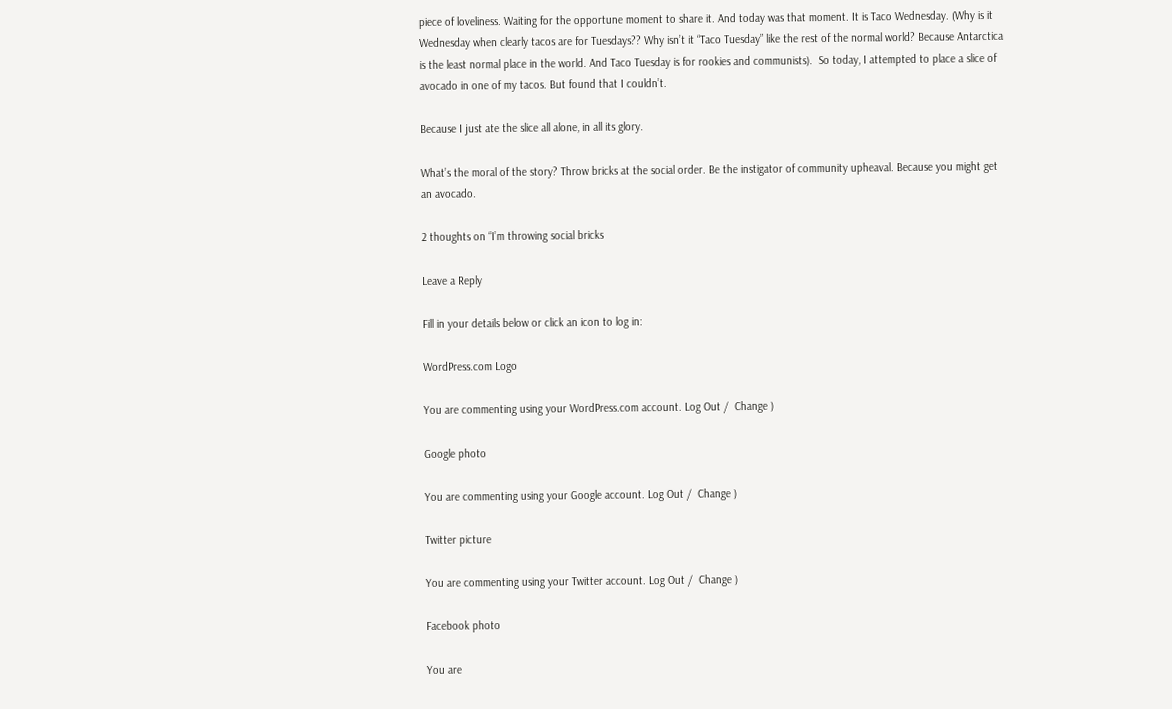piece of loveliness. Waiting for the opportune moment to share it. And today was that moment. It is Taco Wednesday. (Why is it Wednesday when clearly tacos are for Tuesdays?? Why isn’t it “Taco Tuesday” like the rest of the normal world? Because Antarctica is the least normal place in the world. And Taco Tuesday is for rookies and communists).  So today, I attempted to place a slice of avocado in one of my tacos. But found that I couldn’t.

Because I just ate the slice all alone, in all its glory.

What’s the moral of the story? Throw bricks at the social order. Be the instigator of community upheaval. Because you might get an avocado.

2 thoughts on “I’m throwing social bricks

Leave a Reply

Fill in your details below or click an icon to log in:

WordPress.com Logo

You are commenting using your WordPress.com account. Log Out /  Change )

Google photo

You are commenting using your Google account. Log Out /  Change )

Twitter picture

You are commenting using your Twitter account. Log Out /  Change )

Facebook photo

You are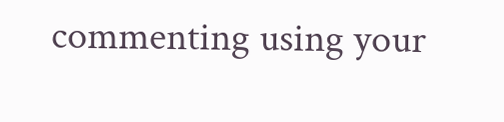commenting using your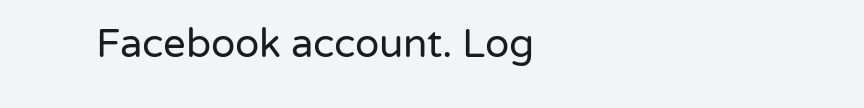Facebook account. Log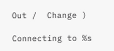Out /  Change )

Connecting to %s